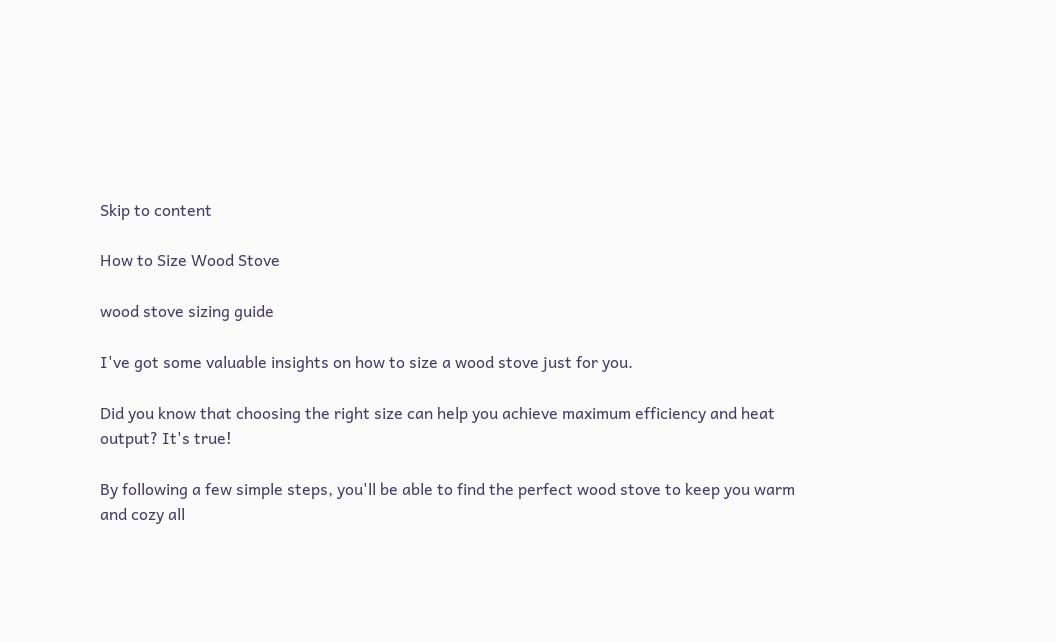Skip to content

How to Size Wood Stove

wood stove sizing guide

I've got some valuable insights on how to size a wood stove just for you.

Did you know that choosing the right size can help you achieve maximum efficiency and heat output? It's true!

By following a few simple steps, you'll be able to find the perfect wood stove to keep you warm and cozy all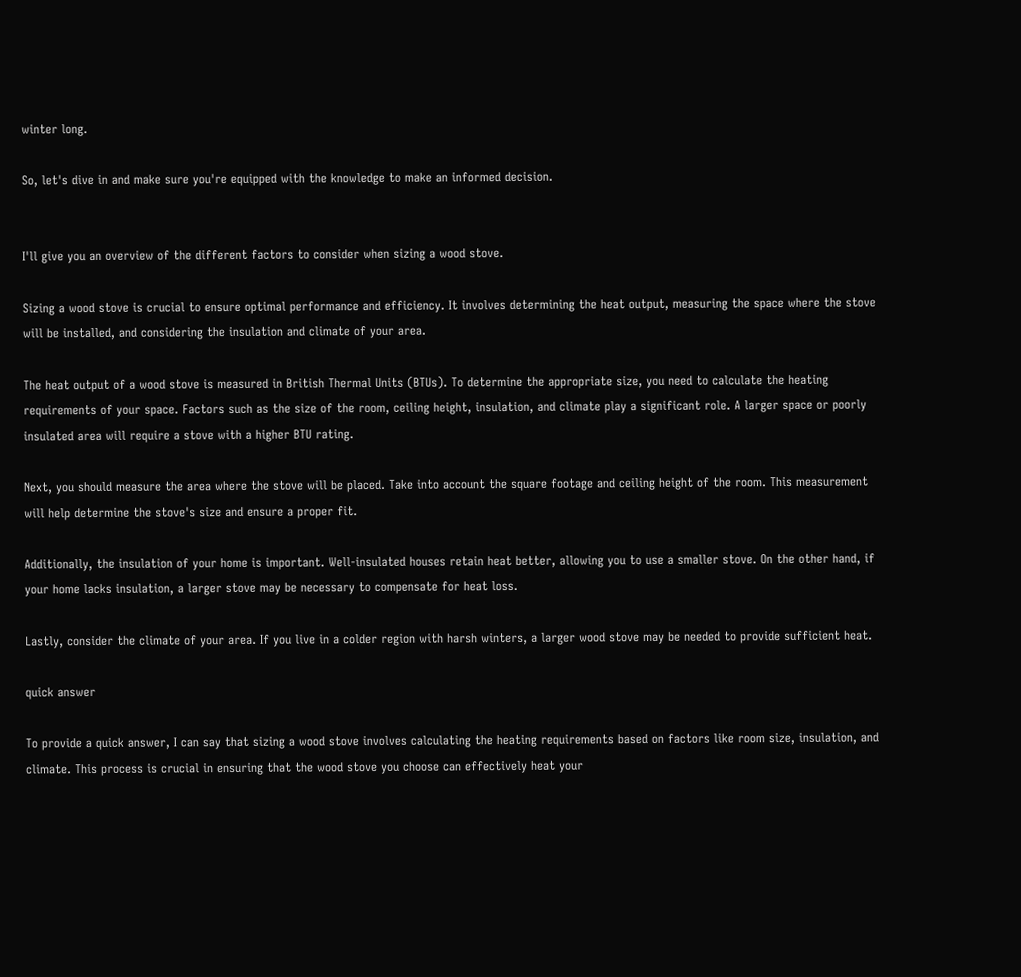winter long.

So, let's dive in and make sure you're equipped with the knowledge to make an informed decision.


I'll give you an overview of the different factors to consider when sizing a wood stove.

Sizing a wood stove is crucial to ensure optimal performance and efficiency. It involves determining the heat output, measuring the space where the stove will be installed, and considering the insulation and climate of your area.

The heat output of a wood stove is measured in British Thermal Units (BTUs). To determine the appropriate size, you need to calculate the heating requirements of your space. Factors such as the size of the room, ceiling height, insulation, and climate play a significant role. A larger space or poorly insulated area will require a stove with a higher BTU rating.

Next, you should measure the area where the stove will be placed. Take into account the square footage and ceiling height of the room. This measurement will help determine the stove's size and ensure a proper fit.

Additionally, the insulation of your home is important. Well-insulated houses retain heat better, allowing you to use a smaller stove. On the other hand, if your home lacks insulation, a larger stove may be necessary to compensate for heat loss.

Lastly, consider the climate of your area. If you live in a colder region with harsh winters, a larger wood stove may be needed to provide sufficient heat.

quick answer

To provide a quick answer, I can say that sizing a wood stove involves calculating the heating requirements based on factors like room size, insulation, and climate. This process is crucial in ensuring that the wood stove you choose can effectively heat your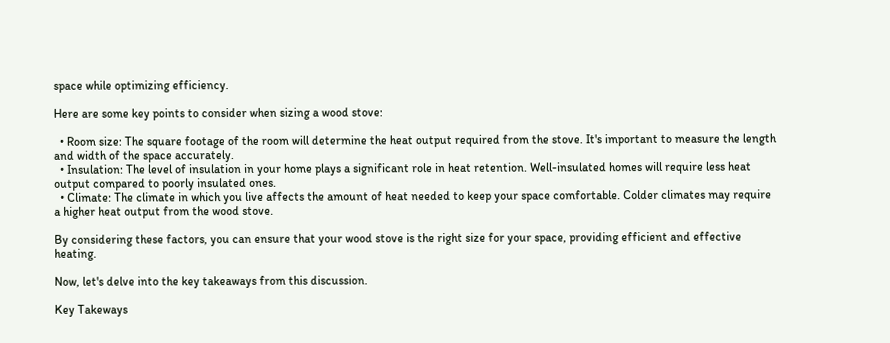space while optimizing efficiency.

Here are some key points to consider when sizing a wood stove:

  • Room size: The square footage of the room will determine the heat output required from the stove. It's important to measure the length and width of the space accurately.
  • Insulation: The level of insulation in your home plays a significant role in heat retention. Well-insulated homes will require less heat output compared to poorly insulated ones.
  • Climate: The climate in which you live affects the amount of heat needed to keep your space comfortable. Colder climates may require a higher heat output from the wood stove.

By considering these factors, you can ensure that your wood stove is the right size for your space, providing efficient and effective heating.

Now, let's delve into the key takeaways from this discussion.

Key Takeways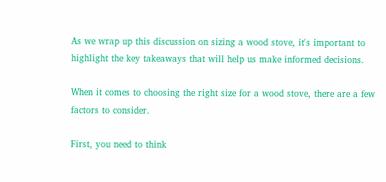As we wrap up this discussion on sizing a wood stove, it's important to highlight the key takeaways that will help us make informed decisions.

When it comes to choosing the right size for a wood stove, there are a few factors to consider.

First, you need to think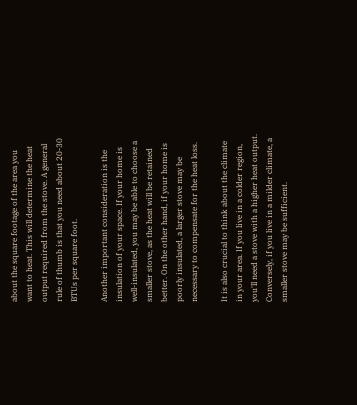about the square footage of the area you want to heat. This will determine the heat output required from the stove. A general rule of thumb is that you need about 20-30 BTUs per square foot.

Another important consideration is the insulation of your space. If your home is well-insulated, you may be able to choose a smaller stove, as the heat will be retained better. On the other hand, if your home is poorly insulated, a larger stove may be necessary to compensate for the heat loss.

It is also crucial to think about the climate in your area. If you live in a colder region, you'll need a stove with a higher heat output. Conversely, if you live in a milder climate, a smaller stove may be sufficient.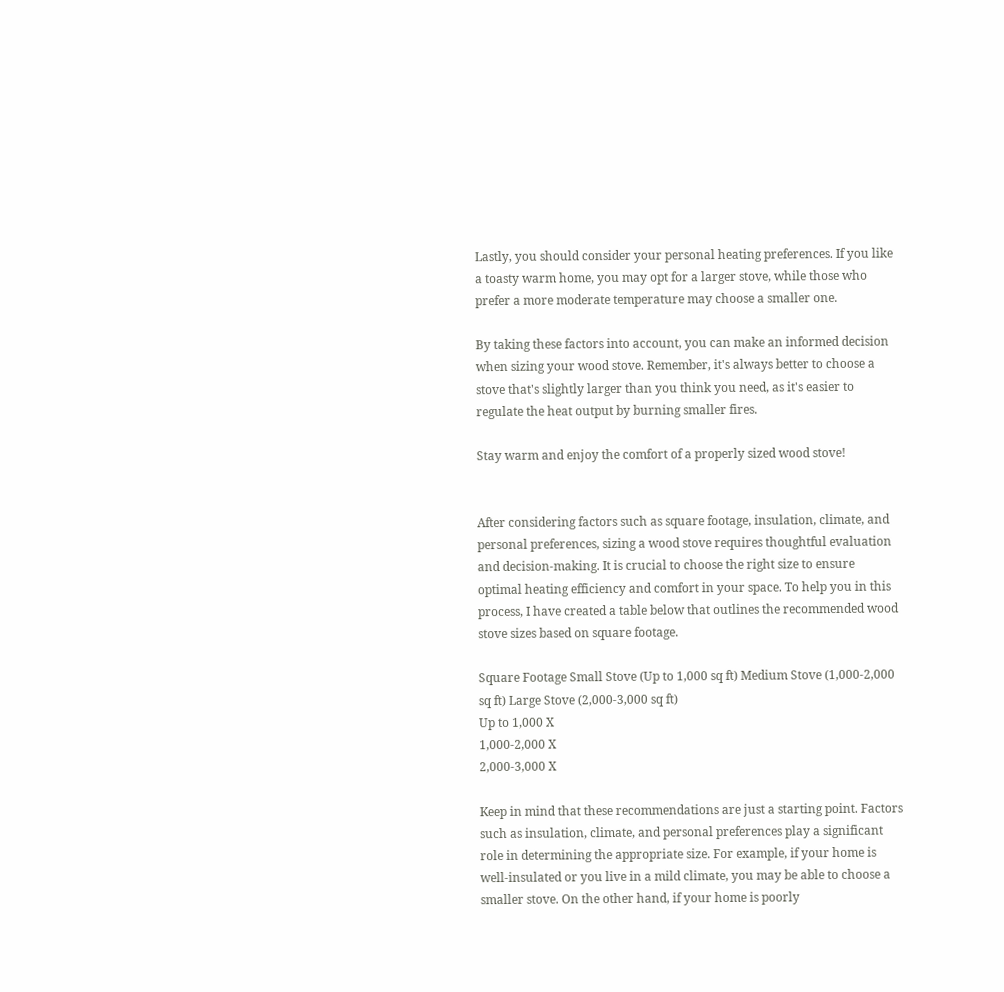Lastly, you should consider your personal heating preferences. If you like a toasty warm home, you may opt for a larger stove, while those who prefer a more moderate temperature may choose a smaller one.

By taking these factors into account, you can make an informed decision when sizing your wood stove. Remember, it's always better to choose a stove that's slightly larger than you think you need, as it's easier to regulate the heat output by burning smaller fires.

Stay warm and enjoy the comfort of a properly sized wood stove!


After considering factors such as square footage, insulation, climate, and personal preferences, sizing a wood stove requires thoughtful evaluation and decision-making. It is crucial to choose the right size to ensure optimal heating efficiency and comfort in your space. To help you in this process, I have created a table below that outlines the recommended wood stove sizes based on square footage.

Square Footage Small Stove (Up to 1,000 sq ft) Medium Stove (1,000-2,000 sq ft) Large Stove (2,000-3,000 sq ft)
Up to 1,000 X
1,000-2,000 X
2,000-3,000 X

Keep in mind that these recommendations are just a starting point. Factors such as insulation, climate, and personal preferences play a significant role in determining the appropriate size. For example, if your home is well-insulated or you live in a mild climate, you may be able to choose a smaller stove. On the other hand, if your home is poorly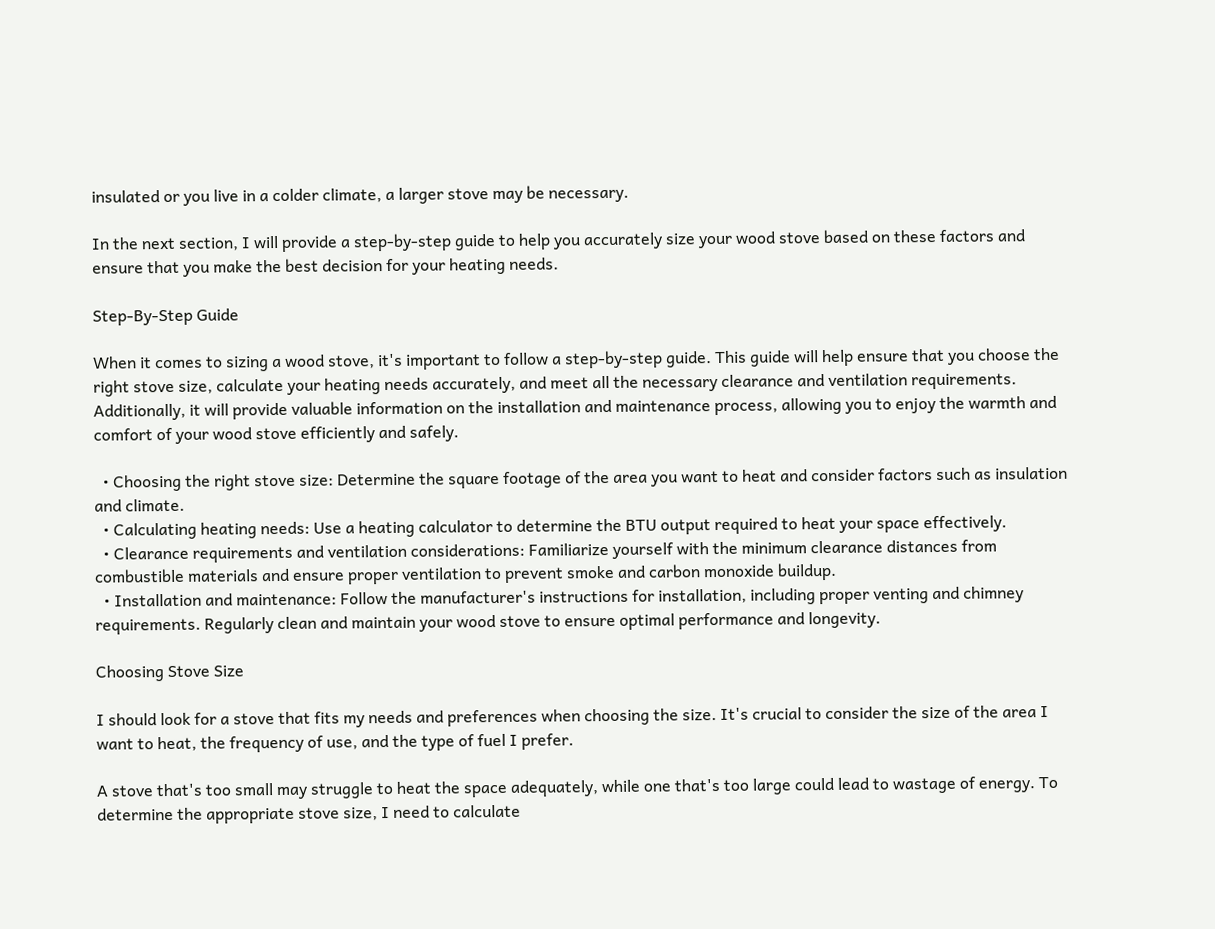insulated or you live in a colder climate, a larger stove may be necessary.

In the next section, I will provide a step-by-step guide to help you accurately size your wood stove based on these factors and ensure that you make the best decision for your heating needs.

Step-By-Step Guide

When it comes to sizing a wood stove, it's important to follow a step-by-step guide. This guide will help ensure that you choose the right stove size, calculate your heating needs accurately, and meet all the necessary clearance and ventilation requirements. Additionally, it will provide valuable information on the installation and maintenance process, allowing you to enjoy the warmth and comfort of your wood stove efficiently and safely.

  • Choosing the right stove size: Determine the square footage of the area you want to heat and consider factors such as insulation and climate.
  • Calculating heating needs: Use a heating calculator to determine the BTU output required to heat your space effectively.
  • Clearance requirements and ventilation considerations: Familiarize yourself with the minimum clearance distances from combustible materials and ensure proper ventilation to prevent smoke and carbon monoxide buildup.
  • Installation and maintenance: Follow the manufacturer's instructions for installation, including proper venting and chimney requirements. Regularly clean and maintain your wood stove to ensure optimal performance and longevity.

Choosing Stove Size

I should look for a stove that fits my needs and preferences when choosing the size. It's crucial to consider the size of the area I want to heat, the frequency of use, and the type of fuel I prefer.

A stove that's too small may struggle to heat the space adequately, while one that's too large could lead to wastage of energy. To determine the appropriate stove size, I need to calculate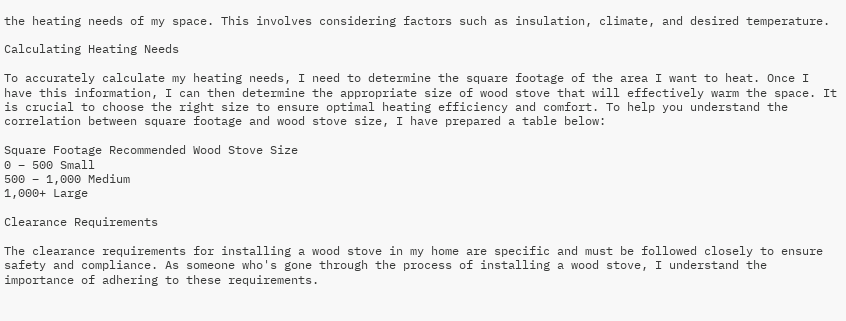the heating needs of my space. This involves considering factors such as insulation, climate, and desired temperature.

Calculating Heating Needs

To accurately calculate my heating needs, I need to determine the square footage of the area I want to heat. Once I have this information, I can then determine the appropriate size of wood stove that will effectively warm the space. It is crucial to choose the right size to ensure optimal heating efficiency and comfort. To help you understand the correlation between square footage and wood stove size, I have prepared a table below:

Square Footage Recommended Wood Stove Size
0 – 500 Small
500 – 1,000 Medium
1,000+ Large

Clearance Requirements

The clearance requirements for installing a wood stove in my home are specific and must be followed closely to ensure safety and compliance. As someone who's gone through the process of installing a wood stove, I understand the importance of adhering to these requirements.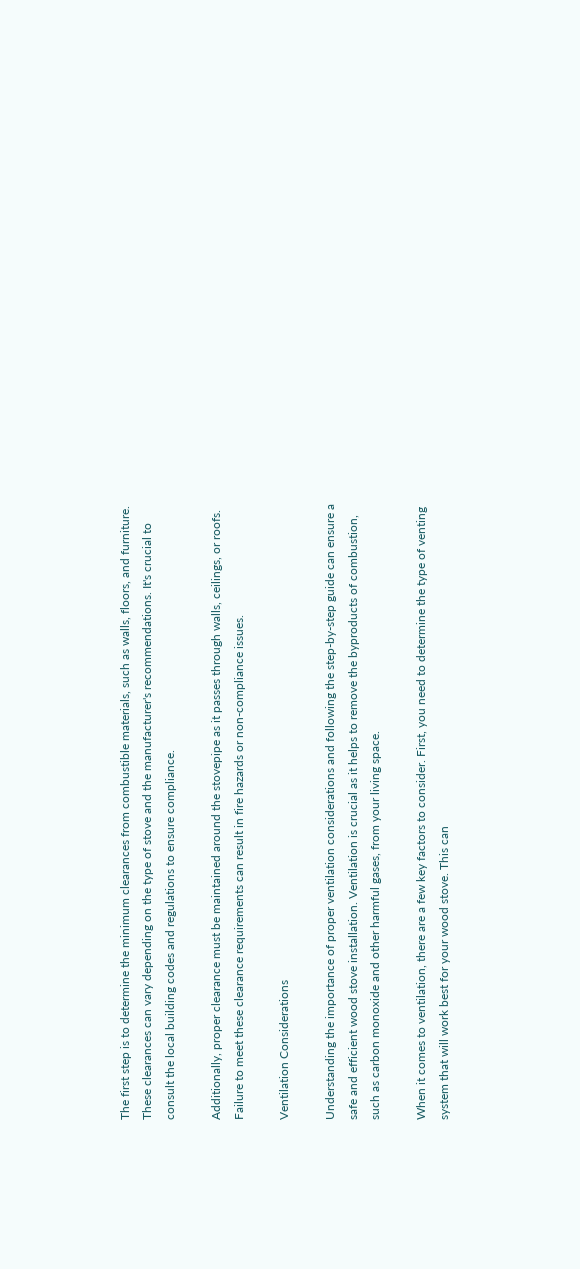The first step is to determine the minimum clearances from combustible materials, such as walls, floors, and furniture. These clearances can vary depending on the type of stove and the manufacturer's recommendations. It's crucial to consult the local building codes and regulations to ensure compliance.

Additionally, proper clearance must be maintained around the stovepipe as it passes through walls, ceilings, or roofs. Failure to meet these clearance requirements can result in fire hazards or non-compliance issues.

Ventilation Considerations

Understanding the importance of proper ventilation considerations and following the step-by-step guide can ensure a safe and efficient wood stove installation. Ventilation is crucial as it helps to remove the byproducts of combustion, such as carbon monoxide and other harmful gases, from your living space.

When it comes to ventilation, there are a few key factors to consider. First, you need to determine the type of venting system that will work best for your wood stove. This can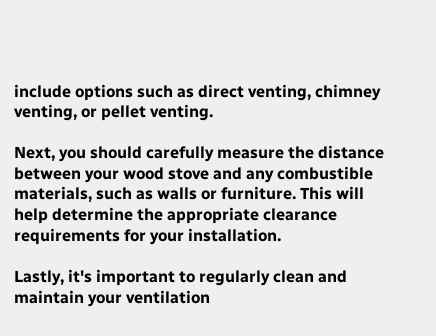include options such as direct venting, chimney venting, or pellet venting.

Next, you should carefully measure the distance between your wood stove and any combustible materials, such as walls or furniture. This will help determine the appropriate clearance requirements for your installation.

Lastly, it's important to regularly clean and maintain your ventilation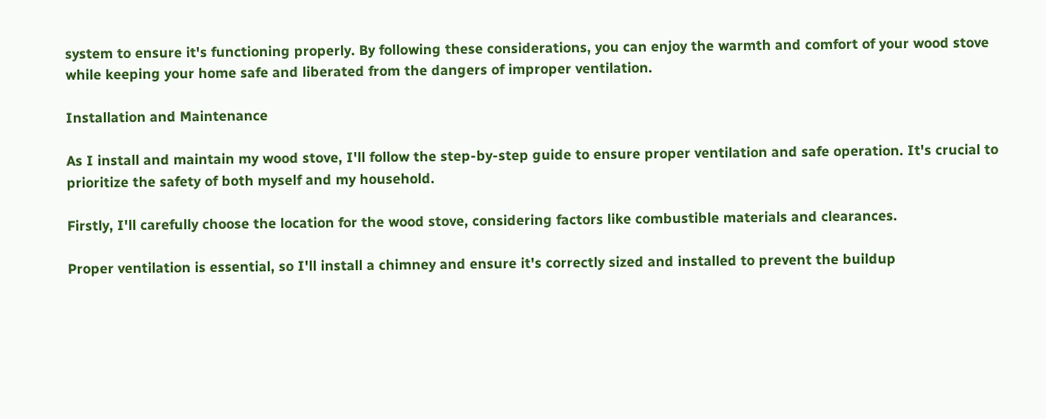system to ensure it's functioning properly. By following these considerations, you can enjoy the warmth and comfort of your wood stove while keeping your home safe and liberated from the dangers of improper ventilation.

Installation and Maintenance

As I install and maintain my wood stove, I'll follow the step-by-step guide to ensure proper ventilation and safe operation. It's crucial to prioritize the safety of both myself and my household.

Firstly, I'll carefully choose the location for the wood stove, considering factors like combustible materials and clearances.

Proper ventilation is essential, so I'll install a chimney and ensure it's correctly sized and installed to prevent the buildup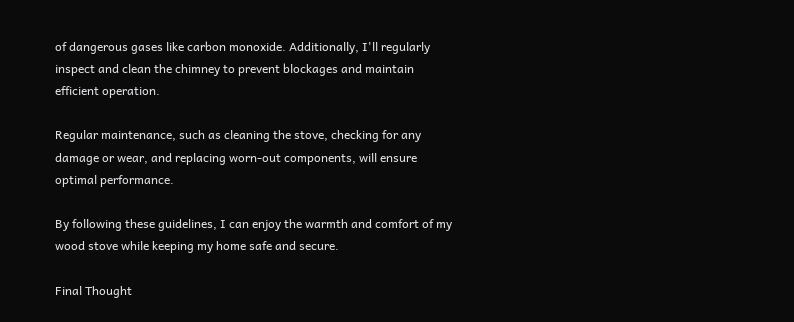of dangerous gases like carbon monoxide. Additionally, I'll regularly inspect and clean the chimney to prevent blockages and maintain efficient operation.

Regular maintenance, such as cleaning the stove, checking for any damage or wear, and replacing worn-out components, will ensure optimal performance.

By following these guidelines, I can enjoy the warmth and comfort of my wood stove while keeping my home safe and secure.

Final Thought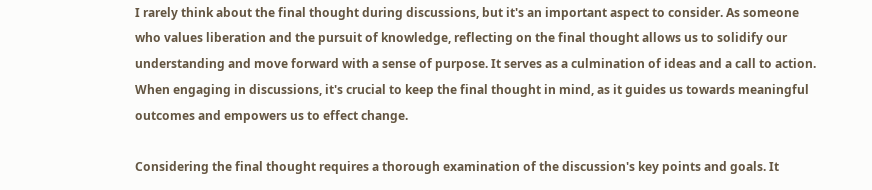I rarely think about the final thought during discussions, but it's an important aspect to consider. As someone who values liberation and the pursuit of knowledge, reflecting on the final thought allows us to solidify our understanding and move forward with a sense of purpose. It serves as a culmination of ideas and a call to action. When engaging in discussions, it's crucial to keep the final thought in mind, as it guides us towards meaningful outcomes and empowers us to effect change.

Considering the final thought requires a thorough examination of the discussion's key points and goals. It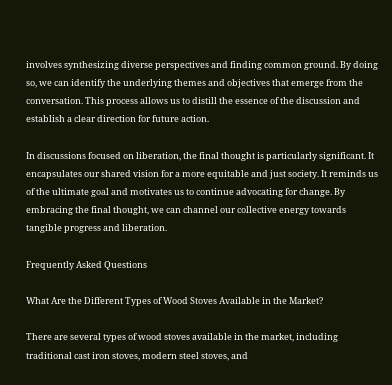involves synthesizing diverse perspectives and finding common ground. By doing so, we can identify the underlying themes and objectives that emerge from the conversation. This process allows us to distill the essence of the discussion and establish a clear direction for future action.

In discussions focused on liberation, the final thought is particularly significant. It encapsulates our shared vision for a more equitable and just society. It reminds us of the ultimate goal and motivates us to continue advocating for change. By embracing the final thought, we can channel our collective energy towards tangible progress and liberation.

Frequently Asked Questions

What Are the Different Types of Wood Stoves Available in the Market?

There are several types of wood stoves available in the market, including traditional cast iron stoves, modern steel stoves, and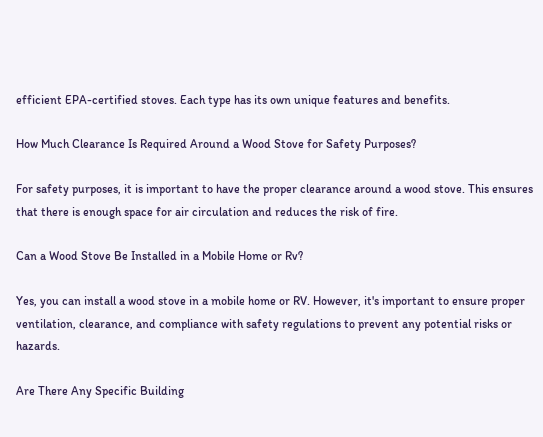efficient EPA-certified stoves. Each type has its own unique features and benefits.

How Much Clearance Is Required Around a Wood Stove for Safety Purposes?

For safety purposes, it is important to have the proper clearance around a wood stove. This ensures that there is enough space for air circulation and reduces the risk of fire.

Can a Wood Stove Be Installed in a Mobile Home or Rv?

Yes, you can install a wood stove in a mobile home or RV. However, it's important to ensure proper ventilation, clearance, and compliance with safety regulations to prevent any potential risks or hazards.

Are There Any Specific Building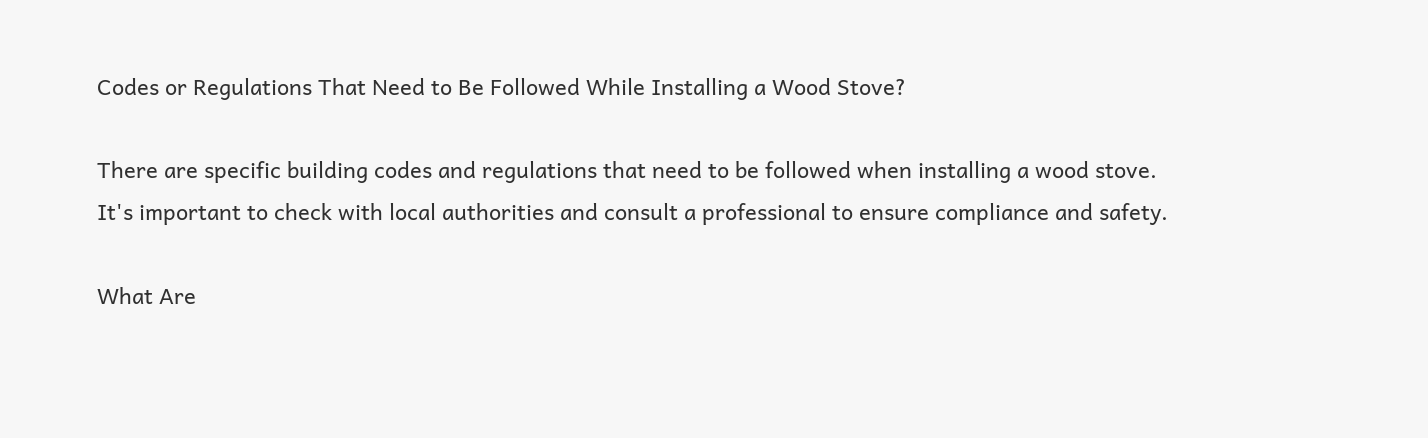Codes or Regulations That Need to Be Followed While Installing a Wood Stove?

There are specific building codes and regulations that need to be followed when installing a wood stove. It's important to check with local authorities and consult a professional to ensure compliance and safety.

What Are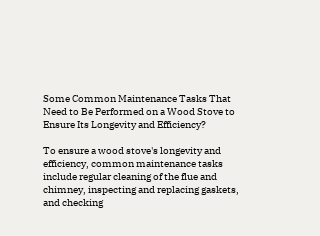Some Common Maintenance Tasks That Need to Be Performed on a Wood Stove to Ensure Its Longevity and Efficiency?

To ensure a wood stove's longevity and efficiency, common maintenance tasks include regular cleaning of the flue and chimney, inspecting and replacing gaskets, and checking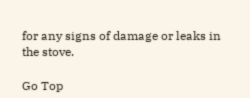for any signs of damage or leaks in the stove.

Go Top